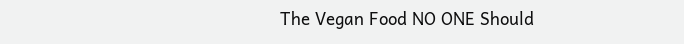The Vegan Food NO ONE Should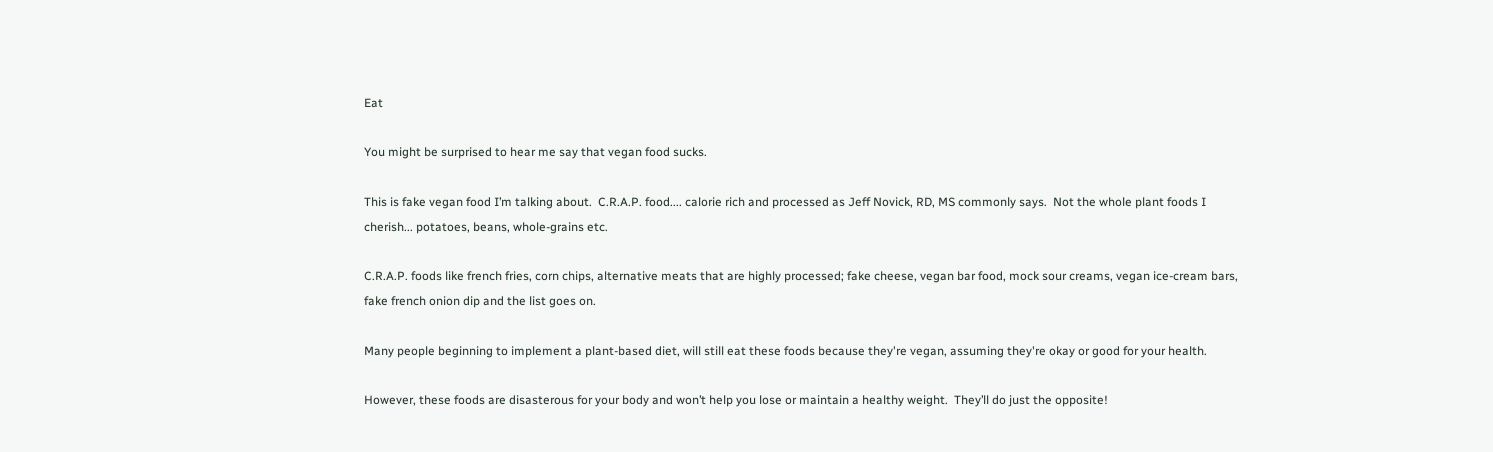Eat

You might be surprised to hear me say that vegan food sucks.

This is fake vegan food I’m talking about.  C.R.A.P. food.... calorie rich and processed as Jeff Novick, RD, MS commonly says.  Not the whole plant foods I cherish... potatoes, beans, whole-grains etc.

C.R.A.P. foods like french fries, corn chips, alternative meats that are highly processed; fake cheese, vegan bar food, mock sour creams, vegan ice-cream bars, fake french onion dip and the list goes on.

Many people beginning to implement a plant-based diet, will still eat these foods because they're vegan, assuming they're okay or good for your health.

However, these foods are disasterous for your body and won’t help you lose or maintain a healthy weight.  They’ll do just the opposite!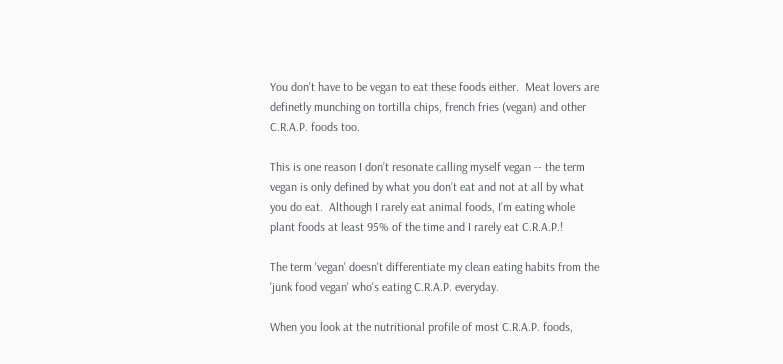You don't have to be vegan to eat these foods either.  Meat lovers are definetly munching on tortilla chips, french fries (vegan) and other C.R.A.P. foods too.

This is one reason I don’t resonate calling myself vegan -- the term vegan is only defined by what you don’t eat and not at all by what you do eat.  Although I rarely eat animal foods, I’m eating whole plant foods at least 95% of the time and I rarely eat C.R.A.P.!

The term 'vegan' doesn't differentiate my clean eating habits from the 'junk food vegan' who's eating C.R.A.P. everyday.

When you look at the nutritional profile of most C.R.A.P. foods,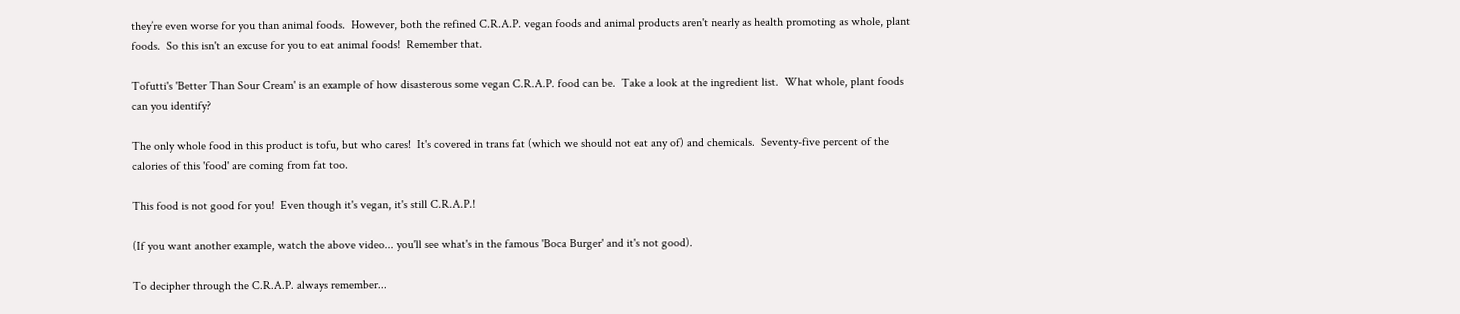they’re even worse for you than animal foods.  However, both the refined C.R.A.P. vegan foods and animal products aren't nearly as health promoting as whole, plant foods.  So this isn't an excuse for you to eat animal foods!  Remember that.

Tofutti's 'Better Than Sour Cream' is an example of how disasterous some vegan C.R.A.P. food can be.  Take a look at the ingredient list.  What whole, plant foods can you identify?

The only whole food in this product is tofu, but who cares!  It's covered in trans fat (which we should not eat any of) and chemicals.  Seventy-five percent of the calories of this 'food' are coming from fat too.

This food is not good for you!  Even though it's vegan, it's still C.R.A.P.!

(If you want another example, watch the above video... you'll see what's in the famous 'Boca Burger' and it's not good).

To decipher through the C.R.A.P. always remember...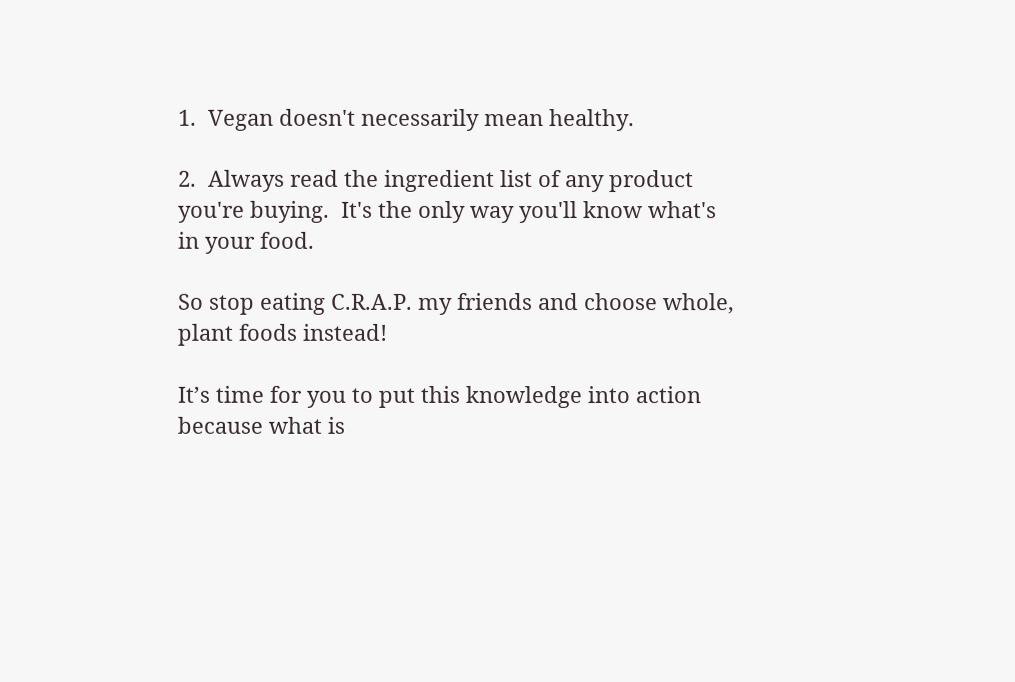1.  Vegan doesn't necessarily mean healthy.

2.  Always read the ingredient list of any product you're buying.  It's the only way you'll know what's in your food.

So stop eating C.R.A.P. my friends and choose whole, plant foods instead!

It’s time for you to put this knowledge into action because what is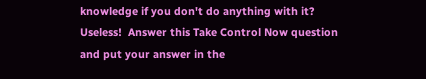knowledge if you don't do anything with it?  Useless!  Answer this Take Control Now question and put your answer in the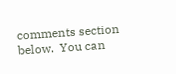comments section below.  You can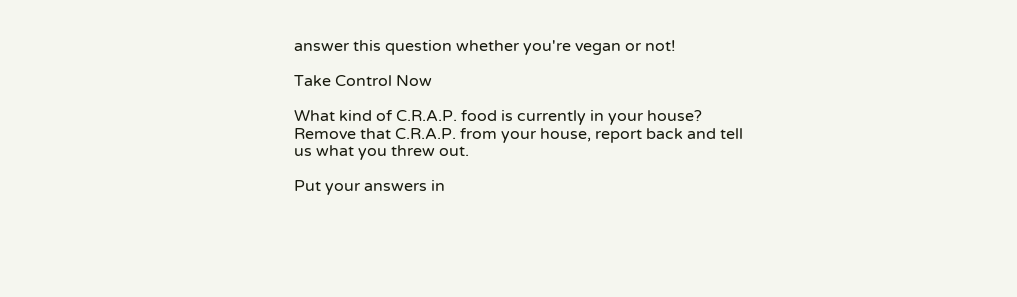answer this question whether you're vegan or not!

Take Control Now

What kind of C.R.A.P. food is currently in your house?  Remove that C.R.A.P. from your house, report back and tell us what you threw out.

Put your answers in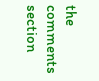the comments section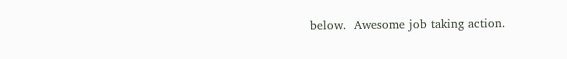below.  Awesome job taking action.